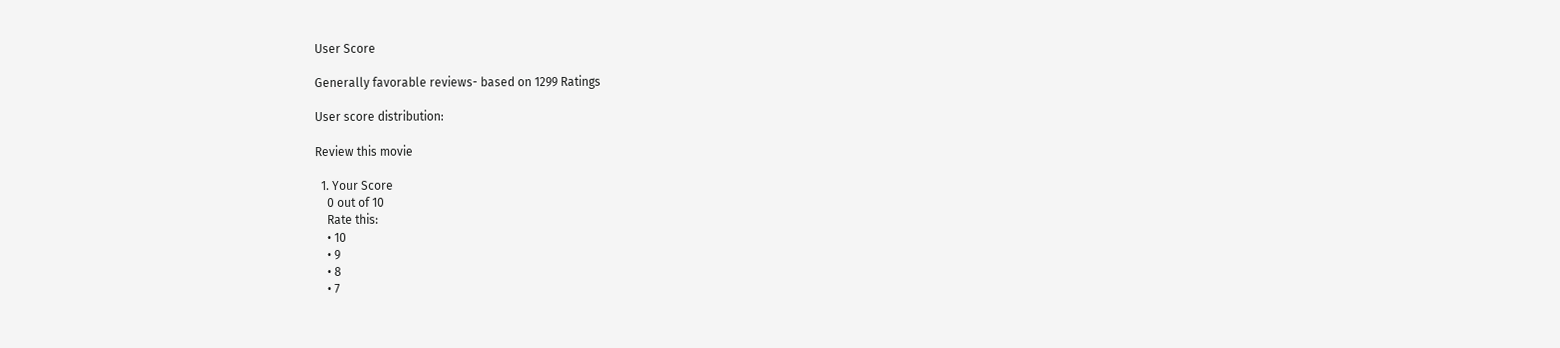User Score

Generally favorable reviews- based on 1299 Ratings

User score distribution:

Review this movie

  1. Your Score
    0 out of 10
    Rate this:
    • 10
    • 9
    • 8
    • 7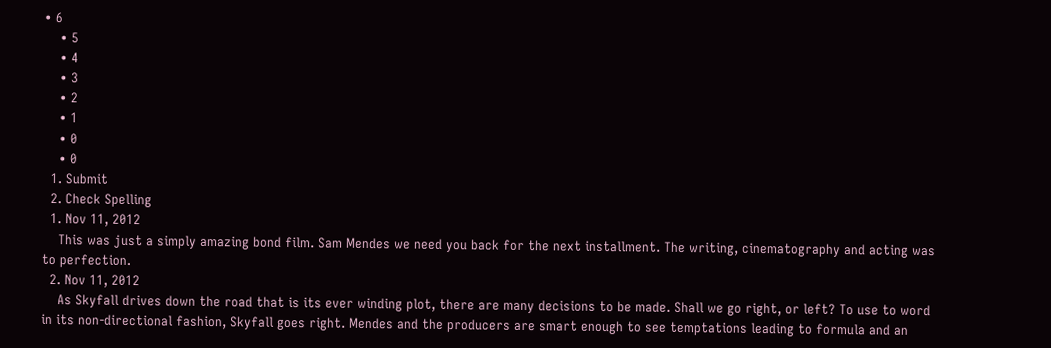• 6
    • 5
    • 4
    • 3
    • 2
    • 1
    • 0
    • 0
  1. Submit
  2. Check Spelling
  1. Nov 11, 2012
    This was just a simply amazing bond film. Sam Mendes we need you back for the next installment. The writing, cinematography and acting was to perfection.
  2. Nov 11, 2012
    As Skyfall drives down the road that is its ever winding plot, there are many decisions to be made. Shall we go right, or left? To use to word in its non-directional fashion, Skyfall goes right. Mendes and the producers are smart enough to see temptations leading to formula and an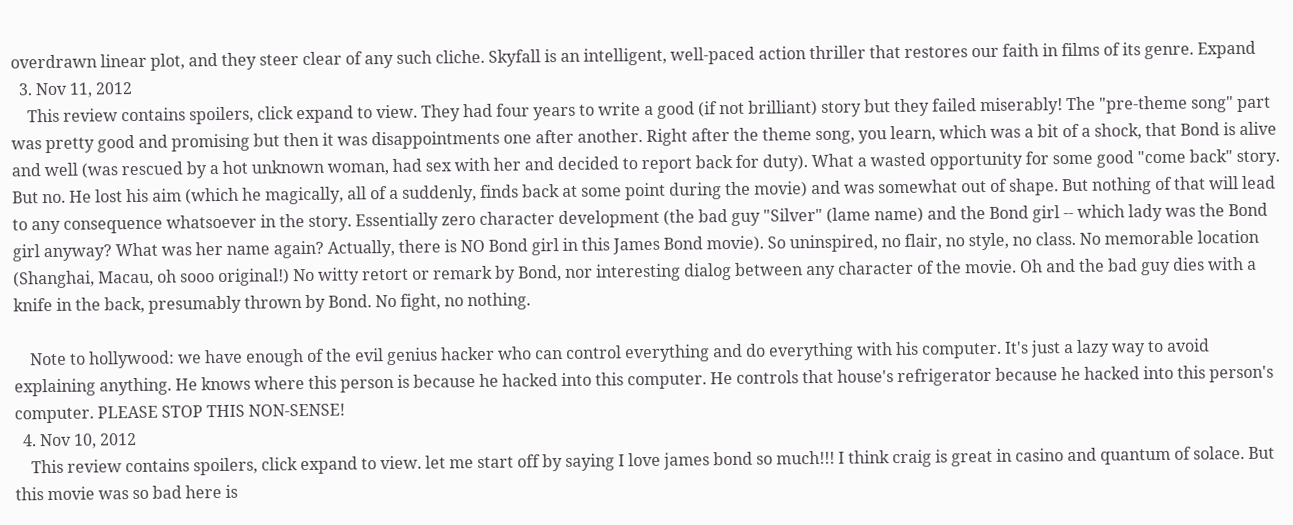overdrawn linear plot, and they steer clear of any such cliche. Skyfall is an intelligent, well-paced action thriller that restores our faith in films of its genre. Expand
  3. Nov 11, 2012
    This review contains spoilers, click expand to view. They had four years to write a good (if not brilliant) story but they failed miserably! The "pre-theme song" part was pretty good and promising but then it was disappointments one after another. Right after the theme song, you learn, which was a bit of a shock, that Bond is alive and well (was rescued by a hot unknown woman, had sex with her and decided to report back for duty). What a wasted opportunity for some good "come back" story. But no. He lost his aim (which he magically, all of a suddenly, finds back at some point during the movie) and was somewhat out of shape. But nothing of that will lead to any consequence whatsoever in the story. Essentially zero character development (the bad guy "Silver" (lame name) and the Bond girl -- which lady was the Bond girl anyway? What was her name again? Actually, there is NO Bond girl in this James Bond movie). So uninspired, no flair, no style, no class. No memorable location (Shanghai, Macau, oh sooo original!) No witty retort or remark by Bond, nor interesting dialog between any character of the movie. Oh and the bad guy dies with a knife in the back, presumably thrown by Bond. No fight, no nothing.

    Note to hollywood: we have enough of the evil genius hacker who can control everything and do everything with his computer. It's just a lazy way to avoid explaining anything. He knows where this person is because he hacked into this computer. He controls that house's refrigerator because he hacked into this person's computer. PLEASE STOP THIS NON-SENSE!
  4. Nov 10, 2012
    This review contains spoilers, click expand to view. let me start off by saying I love james bond so much!!! I think craig is great in casino and quantum of solace. But this movie was so bad here is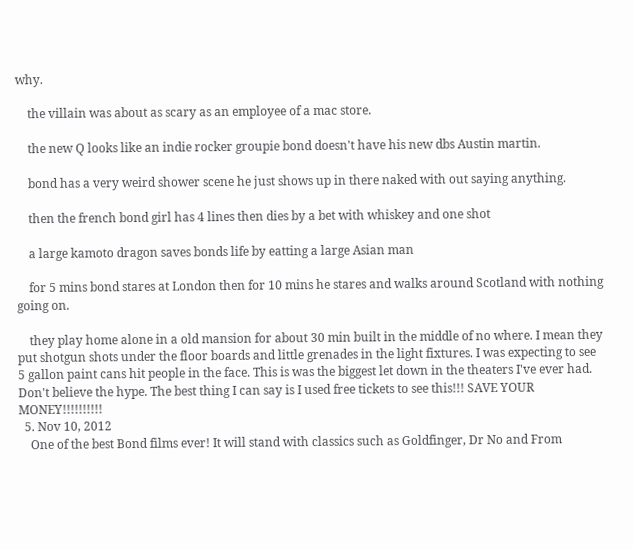why.

    the villain was about as scary as an employee of a mac store.

    the new Q looks like an indie rocker groupie bond doesn't have his new dbs Austin martin.

    bond has a very weird shower scene he just shows up in there naked with out saying anything.

    then the french bond girl has 4 lines then dies by a bet with whiskey and one shot

    a large kamoto dragon saves bonds life by eatting a large Asian man

    for 5 mins bond stares at London then for 10 mins he stares and walks around Scotland with nothing going on.

    they play home alone in a old mansion for about 30 min built in the middle of no where. I mean they put shotgun shots under the floor boards and little grenades in the light fixtures. I was expecting to see 5 gallon paint cans hit people in the face. This is was the biggest let down in the theaters I've ever had. Don't believe the hype. The best thing I can say is I used free tickets to see this!!! SAVE YOUR MONEY!!!!!!!!!!
  5. Nov 10, 2012
    One of the best Bond films ever! It will stand with classics such as Goldfinger, Dr No and From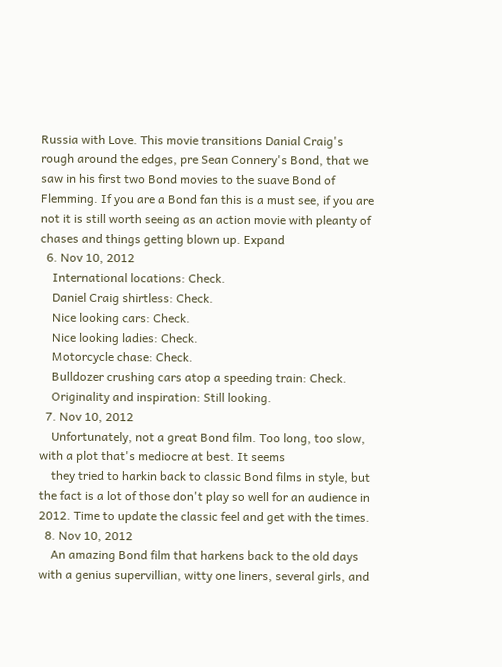Russia with Love. This movie transitions Danial Craig's rough around the edges, pre Sean Connery's Bond, that we saw in his first two Bond movies to the suave Bond of Flemming. If you are a Bond fan this is a must see, if you are not it is still worth seeing as an action movie with pleanty of chases and things getting blown up. Expand
  6. Nov 10, 2012
    International locations: Check.
    Daniel Craig shirtless: Check.
    Nice looking cars: Check.
    Nice looking ladies: Check.
    Motorcycle chase: Check.
    Bulldozer crushing cars atop a speeding train: Check.
    Originality and inspiration: Still looking.
  7. Nov 10, 2012
    Unfortunately, not a great Bond film. Too long, too slow, with a plot that's mediocre at best. It seems
    they tried to harkin back to classic Bond films in style, but the fact is a lot of those don't play so well for an audience in 2012. Time to update the classic feel and get with the times.
  8. Nov 10, 2012
    An amazing Bond film that harkens back to the old days with a genius supervillian, witty one liners, several girls, and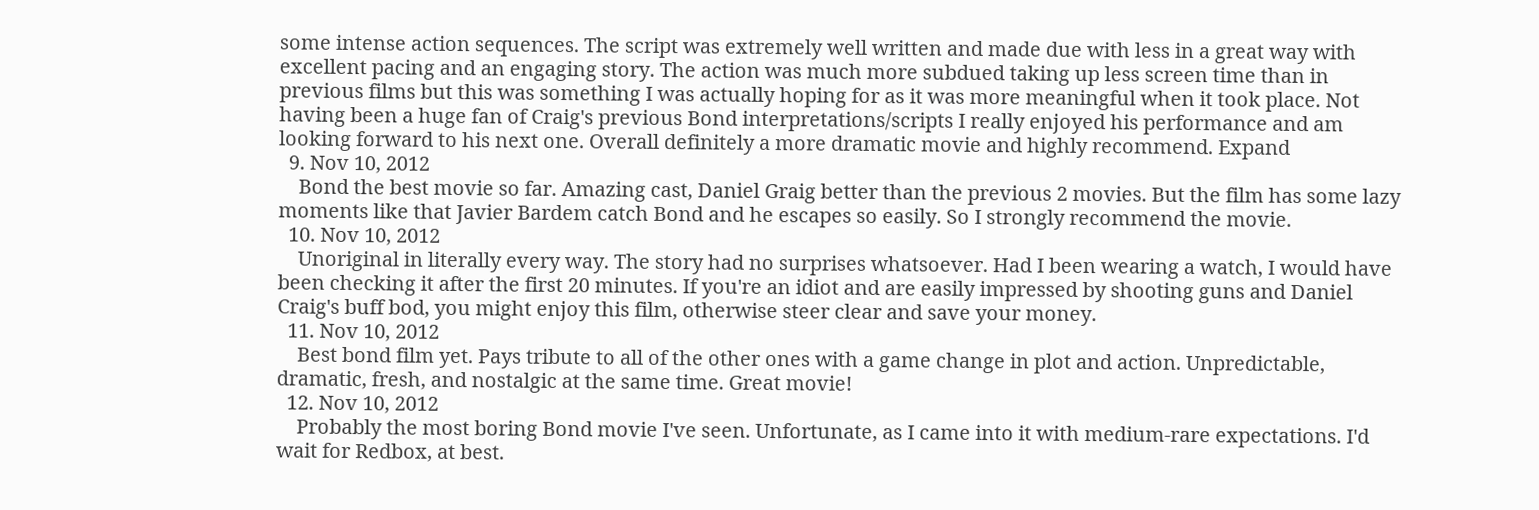some intense action sequences. The script was extremely well written and made due with less in a great way with excellent pacing and an engaging story. The action was much more subdued taking up less screen time than in previous films but this was something I was actually hoping for as it was more meaningful when it took place. Not having been a huge fan of Craig's previous Bond interpretations/scripts I really enjoyed his performance and am looking forward to his next one. Overall definitely a more dramatic movie and highly recommend. Expand
  9. Nov 10, 2012
    Bond the best movie so far. Amazing cast, Daniel Graig better than the previous 2 movies. But the film has some lazy moments like that Javier Bardem catch Bond and he escapes so easily. So I strongly recommend the movie.
  10. Nov 10, 2012
    Unoriginal in literally every way. The story had no surprises whatsoever. Had I been wearing a watch, I would have been checking it after the first 20 minutes. If you're an idiot and are easily impressed by shooting guns and Daniel Craig's buff bod, you might enjoy this film, otherwise steer clear and save your money.
  11. Nov 10, 2012
    Best bond film yet. Pays tribute to all of the other ones with a game change in plot and action. Unpredictable, dramatic, fresh, and nostalgic at the same time. Great movie!
  12. Nov 10, 2012
    Probably the most boring Bond movie I've seen. Unfortunate, as I came into it with medium-rare expectations. I'd wait for Redbox, at best.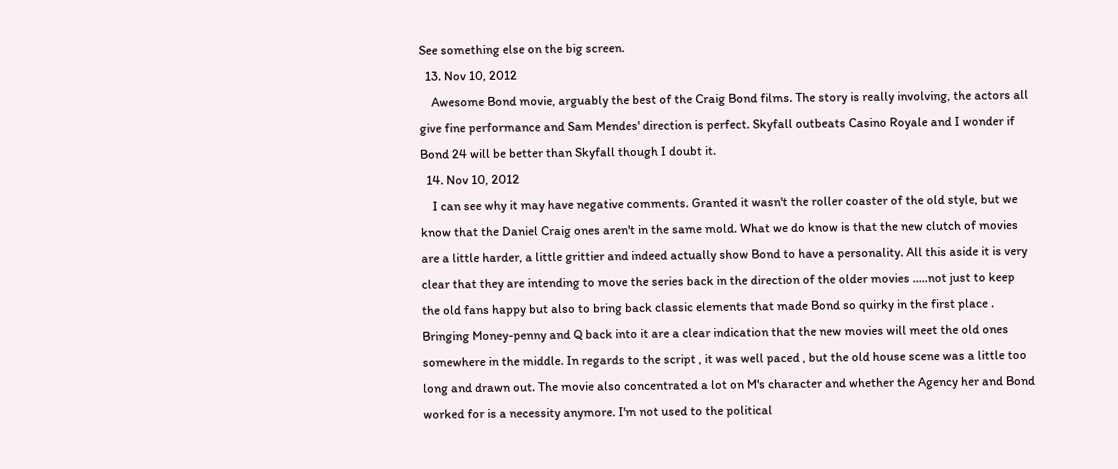See something else on the big screen.
  13. Nov 10, 2012
    Awesome Bond movie, arguably the best of the Craig Bond films. The story is really involving, the actors all give fine performance and Sam Mendes' direction is perfect. Skyfall outbeats Casino Royale and I wonder if Bond 24 will be better than Skyfall though I doubt it.
  14. Nov 10, 2012
    I can see why it may have negative comments. Granted it wasn't the roller coaster of the old style, but we know that the Daniel Craig ones aren't in the same mold. What we do know is that the new clutch of movies are a little harder, a little grittier and indeed actually show Bond to have a personality. All this aside it is very clear that they are intending to move the series back in the direction of the older movies .....not just to keep the old fans happy but also to bring back classic elements that made Bond so quirky in the first place . Bringing Money-penny and Q back into it are a clear indication that the new movies will meet the old ones somewhere in the middle. In regards to the script , it was well paced , but the old house scene was a little too long and drawn out. The movie also concentrated a lot on M's character and whether the Agency her and Bond worked for is a necessity anymore. I'm not used to the political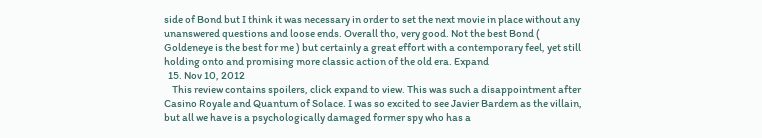side of Bond but I think it was necessary in order to set the next movie in place without any unanswered questions and loose ends. Overall tho, very good. Not the best Bond ( Goldeneye is the best for me ) but certainly a great effort with a contemporary feel, yet still holding onto and promising more classic action of the old era. Expand
  15. Nov 10, 2012
    This review contains spoilers, click expand to view. This was such a disappointment after Casino Royale and Quantum of Solace. I was so excited to see Javier Bardem as the villain, but all we have is a psychologically damaged former spy who has a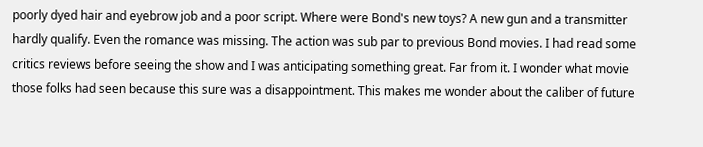poorly dyed hair and eyebrow job and a poor script. Where were Bond's new toys? A new gun and a transmitter hardly qualify. Even the romance was missing. The action was sub par to previous Bond movies. I had read some critics reviews before seeing the show and I was anticipating something great. Far from it. I wonder what movie those folks had seen because this sure was a disappointment. This makes me wonder about the caliber of future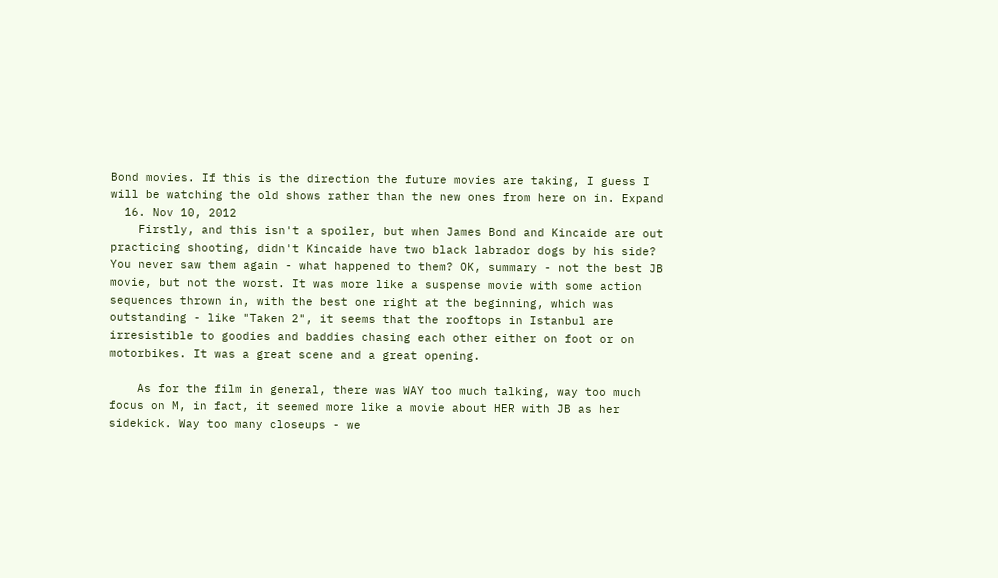Bond movies. If this is the direction the future movies are taking, I guess I will be watching the old shows rather than the new ones from here on in. Expand
  16. Nov 10, 2012
    Firstly, and this isn't a spoiler, but when James Bond and Kincaide are out practicing shooting, didn't Kincaide have two black labrador dogs by his side? You never saw them again - what happened to them? OK, summary - not the best JB movie, but not the worst. It was more like a suspense movie with some action sequences thrown in, with the best one right at the beginning, which was outstanding - like "Taken 2", it seems that the rooftops in Istanbul are irresistible to goodies and baddies chasing each other either on foot or on motorbikes. It was a great scene and a great opening.

    As for the film in general, there was WAY too much talking, way too much focus on M, in fact, it seemed more like a movie about HER with JB as her sidekick. Way too many closeups - we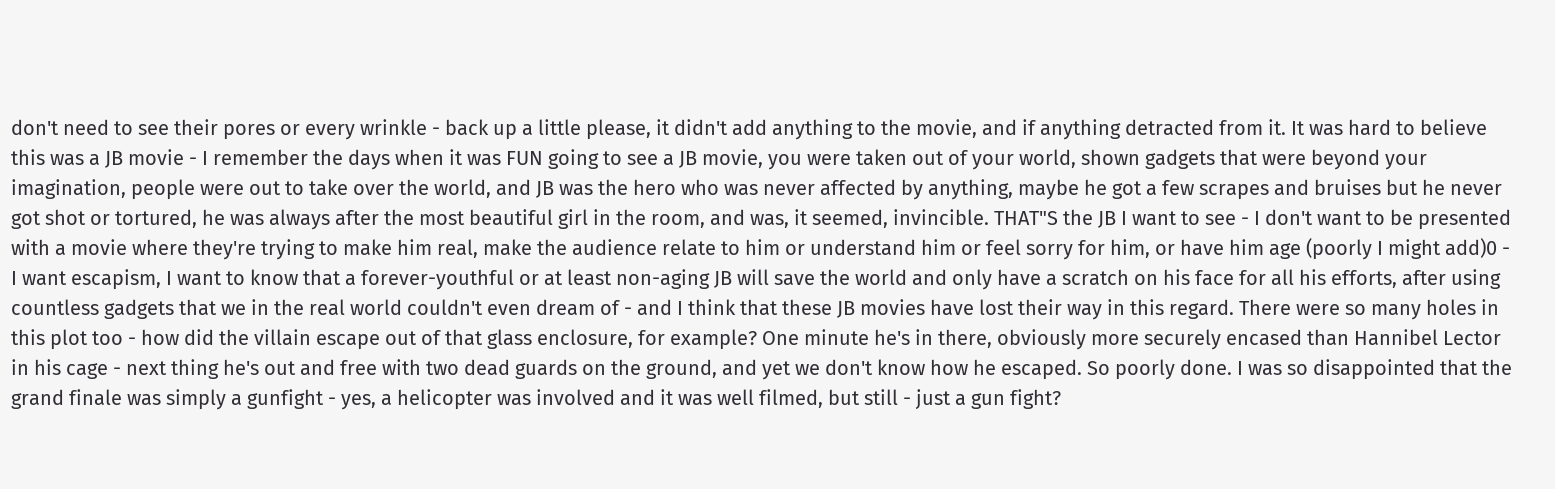don't need to see their pores or every wrinkle - back up a little please, it didn't add anything to the movie, and if anything detracted from it. It was hard to believe this was a JB movie - I remember the days when it was FUN going to see a JB movie, you were taken out of your world, shown gadgets that were beyond your imagination, people were out to take over the world, and JB was the hero who was never affected by anything, maybe he got a few scrapes and bruises but he never got shot or tortured, he was always after the most beautiful girl in the room, and was, it seemed, invincible. THAT"S the JB I want to see - I don't want to be presented with a movie where they're trying to make him real, make the audience relate to him or understand him or feel sorry for him, or have him age (poorly I might add)0 - I want escapism, I want to know that a forever-youthful or at least non-aging JB will save the world and only have a scratch on his face for all his efforts, after using countless gadgets that we in the real world couldn't even dream of - and I think that these JB movies have lost their way in this regard. There were so many holes in this plot too - how did the villain escape out of that glass enclosure, for example? One minute he's in there, obviously more securely encased than Hannibel Lector in his cage - next thing he's out and free with two dead guards on the ground, and yet we don't know how he escaped. So poorly done. I was so disappointed that the grand finale was simply a gunfight - yes, a helicopter was involved and it was well filmed, but still - just a gun fight?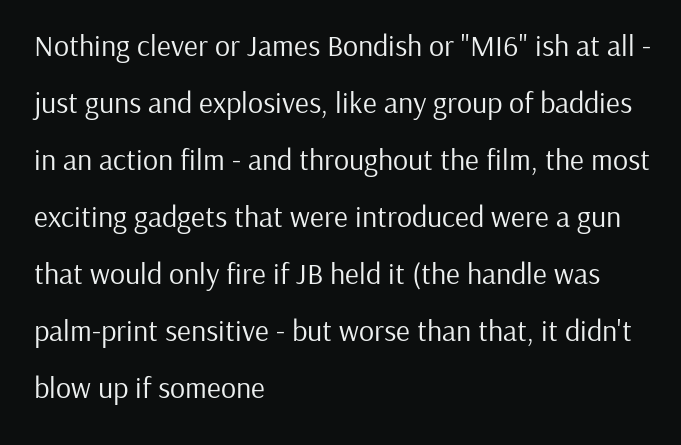Nothing clever or James Bondish or "MI6" ish at all - just guns and explosives, like any group of baddies in an action film - and throughout the film, the most exciting gadgets that were introduced were a gun that would only fire if JB held it (the handle was palm-print sensitive - but worse than that, it didn't blow up if someone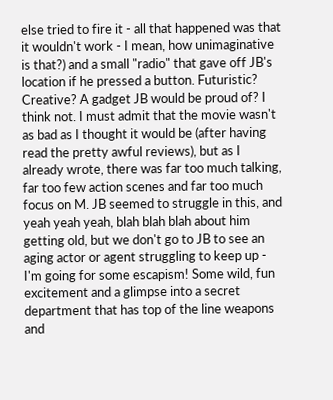else tried to fire it - all that happened was that it wouldn't work - I mean, how unimaginative is that?) and a small "radio" that gave off JB's location if he pressed a button. Futuristic? Creative? A gadget JB would be proud of? I think not. I must admit that the movie wasn't as bad as I thought it would be (after having read the pretty awful reviews), but as I already wrote, there was far too much talking, far too few action scenes and far too much focus on M. JB seemed to struggle in this, and yeah yeah yeah, blah blah blah about him getting old, but we don't go to JB to see an aging actor or agent struggling to keep up - I'm going for some escapism! Some wild, fun excitement and a glimpse into a secret department that has top of the line weapons and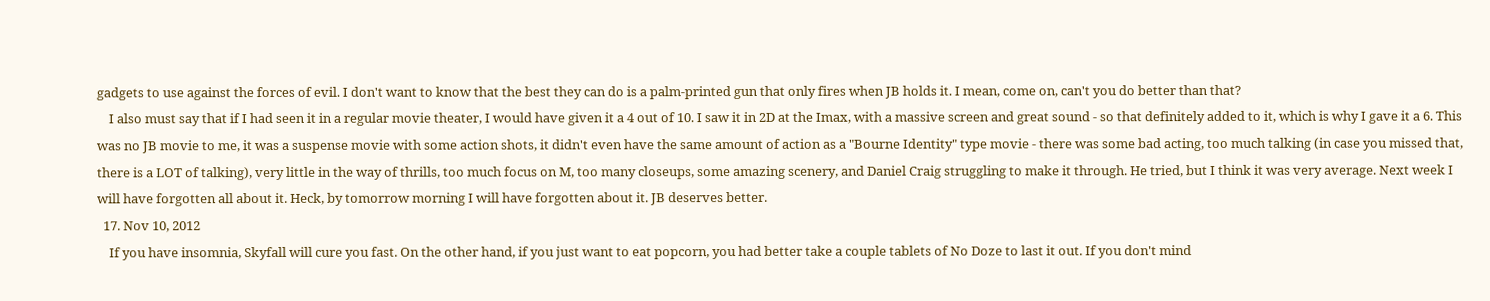gadgets to use against the forces of evil. I don't want to know that the best they can do is a palm-printed gun that only fires when JB holds it. I mean, come on, can't you do better than that?
    I also must say that if I had seen it in a regular movie theater, I would have given it a 4 out of 10. I saw it in 2D at the Imax, with a massive screen and great sound - so that definitely added to it, which is why I gave it a 6. This was no JB movie to me, it was a suspense movie with some action shots, it didn't even have the same amount of action as a "Bourne Identity" type movie - there was some bad acting, too much talking (in case you missed that, there is a LOT of talking), very little in the way of thrills, too much focus on M, too many closeups, some amazing scenery, and Daniel Craig struggling to make it through. He tried, but I think it was very average. Next week I will have forgotten all about it. Heck, by tomorrow morning I will have forgotten about it. JB deserves better.
  17. Nov 10, 2012
    If you have insomnia, Skyfall will cure you fast. On the other hand, if you just want to eat popcorn, you had better take a couple tablets of No Doze to last it out. If you don't mind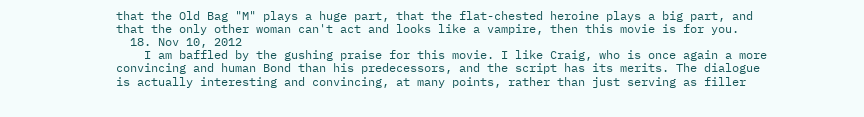that the Old Bag "M" plays a huge part, that the flat-chested heroine plays a big part, and that the only other woman can't act and looks like a vampire, then this movie is for you.
  18. Nov 10, 2012
    I am baffled by the gushing praise for this movie. I like Craig, who is once again a more convincing and human Bond than his predecessors, and the script has its merits. The dialogue is actually interesting and convincing, at many points, rather than just serving as filler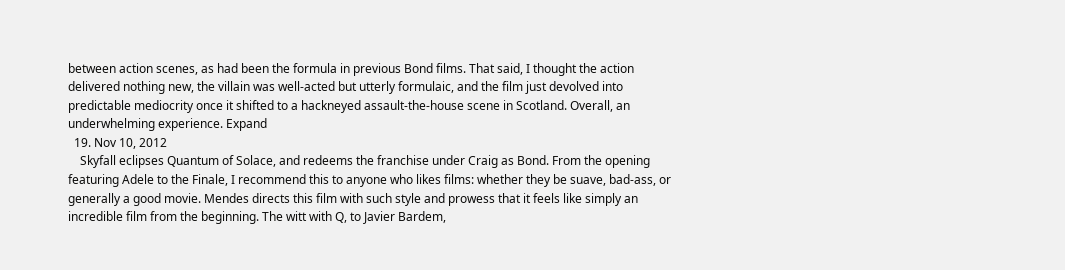between action scenes, as had been the formula in previous Bond films. That said, I thought the action delivered nothing new, the villain was well-acted but utterly formulaic, and the film just devolved into predictable mediocrity once it shifted to a hackneyed assault-the-house scene in Scotland. Overall, an underwhelming experience. Expand
  19. Nov 10, 2012
    Skyfall eclipses Quantum of Solace, and redeems the franchise under Craig as Bond. From the opening featuring Adele to the Finale, I recommend this to anyone who likes films: whether they be suave, bad-ass, or generally a good movie. Mendes directs this film with such style and prowess that it feels like simply an incredible film from the beginning. The witt with Q, to Javier Bardem,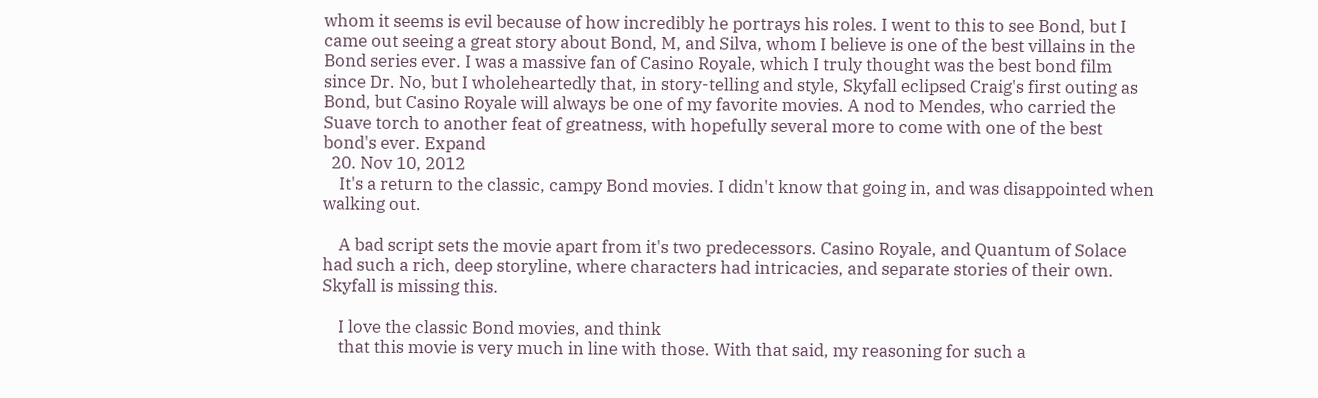whom it seems is evil because of how incredibly he portrays his roles. I went to this to see Bond, but I came out seeing a great story about Bond, M, and Silva, whom I believe is one of the best villains in the Bond series ever. I was a massive fan of Casino Royale, which I truly thought was the best bond film since Dr. No, but I wholeheartedly that, in story-telling and style, Skyfall eclipsed Craig's first outing as Bond, but Casino Royale will always be one of my favorite movies. A nod to Mendes, who carried the Suave torch to another feat of greatness, with hopefully several more to come with one of the best bond's ever. Expand
  20. Nov 10, 2012
    It's a return to the classic, campy Bond movies. I didn't know that going in, and was disappointed when walking out.

    A bad script sets the movie apart from it's two predecessors. Casino Royale, and Quantum of Solace had such a rich, deep storyline, where characters had intricacies, and separate stories of their own. Skyfall is missing this.

    I love the classic Bond movies, and think
    that this movie is very much in line with those. With that said, my reasoning for such a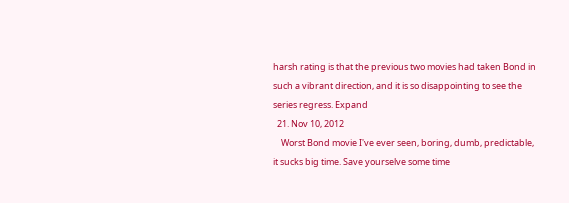harsh rating is that the previous two movies had taken Bond in such a vibrant direction, and it is so disappointing to see the series regress. Expand
  21. Nov 10, 2012
    Worst Bond movie I've ever seen, boring, dumb, predictable, it sucks big time. Save yourselve some time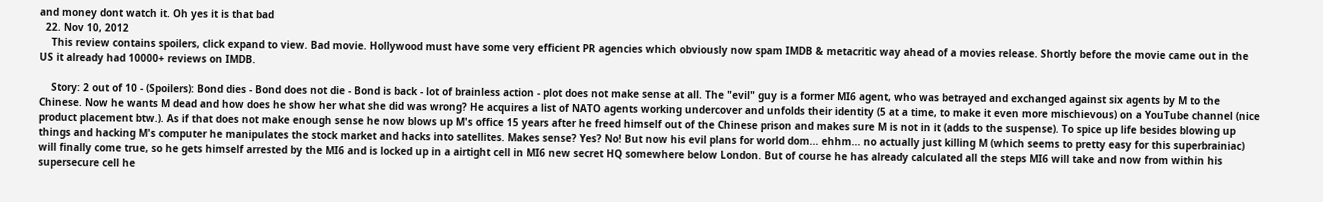and money dont watch it. Oh yes it is that bad
  22. Nov 10, 2012
    This review contains spoilers, click expand to view. Bad movie. Hollywood must have some very efficient PR agencies which obviously now spam IMDB & metacritic way ahead of a movies release. Shortly before the movie came out in the US it already had 10000+ reviews on IMDB.

    Story: 2 out of 10 - (Spoilers): Bond dies - Bond does not die - Bond is back - lot of brainless action - plot does not make sense at all. The "evil" guy is a former MI6 agent, who was betrayed and exchanged against six agents by M to the Chinese. Now he wants M dead and how does he show her what she did was wrong? He acquires a list of NATO agents working undercover and unfolds their identity (5 at a time, to make it even more mischievous) on a YouTube channel (nice product placement btw.). As if that does not make enough sense he now blows up M's office 15 years after he freed himself out of the Chinese prison and makes sure M is not in it (adds to the suspense). To spice up life besides blowing up things and hacking M's computer he manipulates the stock market and hacks into satellites. Makes sense? Yes? No! But now his evil plans for world dom... ehhm... no actually just killing M (which seems to pretty easy for this superbrainiac) will finally come true, so he gets himself arrested by the MI6 and is locked up in a airtight cell in MI6 new secret HQ somewhere below London. But of course he has already calculated all the steps MI6 will take and now from within his supersecure cell he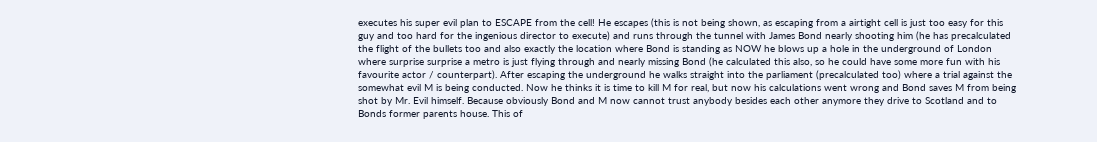executes his super evil plan to ESCAPE from the cell! He escapes (this is not being shown, as escaping from a airtight cell is just too easy for this guy and too hard for the ingenious director to execute) and runs through the tunnel with James Bond nearly shooting him (he has precalculated the flight of the bullets too and also exactly the location where Bond is standing as NOW he blows up a hole in the underground of London where surprise surprise a metro is just flying through and nearly missing Bond (he calculated this also, so he could have some more fun with his favourite actor / counterpart). After escaping the underground he walks straight into the parliament (precalculated too) where a trial against the somewhat evil M is being conducted. Now he thinks it is time to kill M for real, but now his calculations went wrong and Bond saves M from being shot by Mr. Evil himself. Because obviously Bond and M now cannot trust anybody besides each other anymore they drive to Scotland and to Bonds former parents house. This of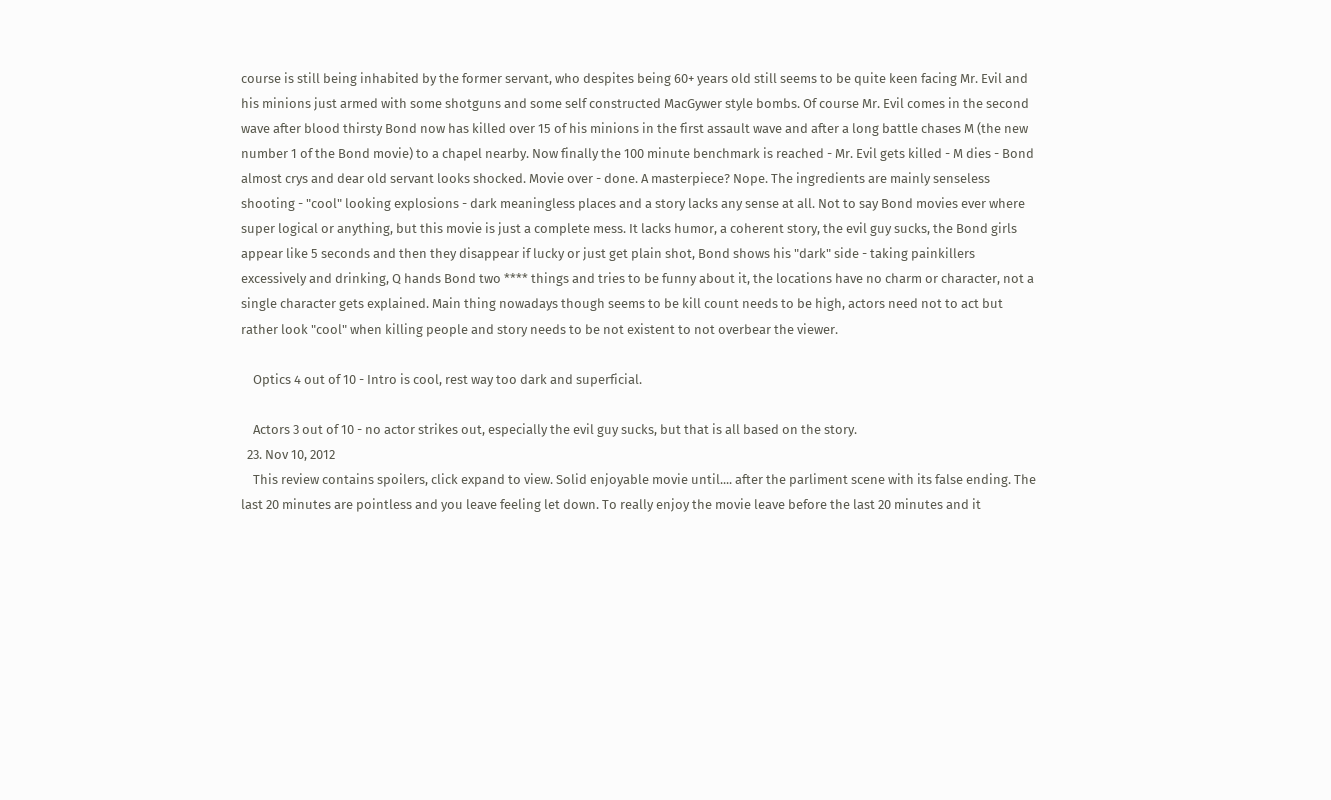course is still being inhabited by the former servant, who despites being 60+ years old still seems to be quite keen facing Mr. Evil and his minions just armed with some shotguns and some self constructed MacGywer style bombs. Of course Mr. Evil comes in the second wave after blood thirsty Bond now has killed over 15 of his minions in the first assault wave and after a long battle chases M (the new number 1 of the Bond movie) to a chapel nearby. Now finally the 100 minute benchmark is reached - Mr. Evil gets killed - M dies - Bond almost crys and dear old servant looks shocked. Movie over - done. A masterpiece? Nope. The ingredients are mainly senseless shooting - "cool" looking explosions - dark meaningless places and a story lacks any sense at all. Not to say Bond movies ever where super logical or anything, but this movie is just a complete mess. It lacks humor, a coherent story, the evil guy sucks, the Bond girls appear like 5 seconds and then they disappear if lucky or just get plain shot, Bond shows his "dark" side - taking painkillers excessively and drinking, Q hands Bond two **** things and tries to be funny about it, the locations have no charm or character, not a single character gets explained. Main thing nowadays though seems to be kill count needs to be high, actors need not to act but rather look "cool" when killing people and story needs to be not existent to not overbear the viewer.

    Optics 4 out of 10 - Intro is cool, rest way too dark and superficial.

    Actors 3 out of 10 - no actor strikes out, especially the evil guy sucks, but that is all based on the story.
  23. Nov 10, 2012
    This review contains spoilers, click expand to view. Solid enjoyable movie until.... after the parliment scene with its false ending. The last 20 minutes are pointless and you leave feeling let down. To really enjoy the movie leave before the last 20 minutes and it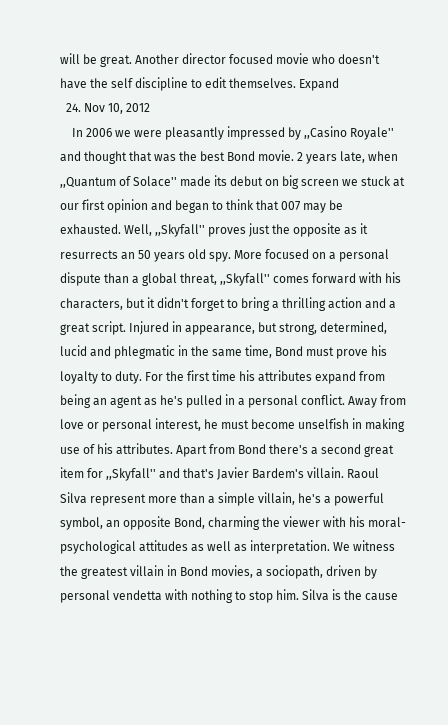will be great. Another director focused movie who doesn't have the self discipline to edit themselves. Expand
  24. Nov 10, 2012
    In 2006 we were pleasantly impressed by ,,Casino Royale'' and thought that was the best Bond movie. 2 years late, when ,,Quantum of Solace'' made its debut on big screen we stuck at our first opinion and began to think that 007 may be exhausted. Well, ,,Skyfall'' proves just the opposite as it resurrects an 50 years old spy. More focused on a personal dispute than a global threat, ,,Skyfall'' comes forward with his characters, but it didn't forget to bring a thrilling action and a great script. Injured in appearance, but strong, determined, lucid and phlegmatic in the same time, Bond must prove his loyalty to duty. For the first time his attributes expand from being an agent as he's pulled in a personal conflict. Away from love or personal interest, he must become unselfish in making use of his attributes. Apart from Bond there's a second great item for ,,Skyfall'' and that's Javier Bardem's villain. Raoul Silva represent more than a simple villain, he's a powerful symbol, an opposite Bond, charming the viewer with his moral-psychological attitudes as well as interpretation. We witness the greatest villain in Bond movies, a sociopath, driven by personal vendetta with nothing to stop him. Silva is the cause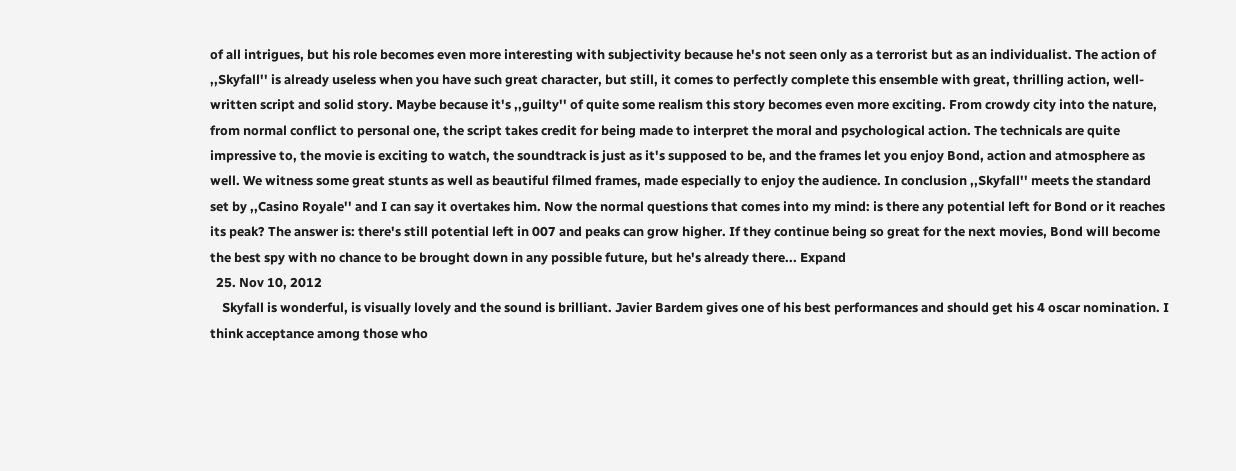of all intrigues, but his role becomes even more interesting with subjectivity because he's not seen only as a terrorist but as an individualist. The action of ,,Skyfall'' is already useless when you have such great character, but still, it comes to perfectly complete this ensemble with great, thrilling action, well-written script and solid story. Maybe because it's ,,guilty'' of quite some realism this story becomes even more exciting. From crowdy city into the nature, from normal conflict to personal one, the script takes credit for being made to interpret the moral and psychological action. The technicals are quite impressive to, the movie is exciting to watch, the soundtrack is just as it's supposed to be, and the frames let you enjoy Bond, action and atmosphere as well. We witness some great stunts as well as beautiful filmed frames, made especially to enjoy the audience. In conclusion ,,Skyfall'' meets the standard set by ,,Casino Royale'' and I can say it overtakes him. Now the normal questions that comes into my mind: is there any potential left for Bond or it reaches its peak? The answer is: there's still potential left in 007 and peaks can grow higher. If they continue being so great for the next movies, Bond will become the best spy with no chance to be brought down in any possible future, but he's already there... Expand
  25. Nov 10, 2012
    Skyfall is wonderful, is visually lovely and the sound is brilliant. Javier Bardem gives one of his best performances and should get his 4 oscar nomination. I think acceptance among those who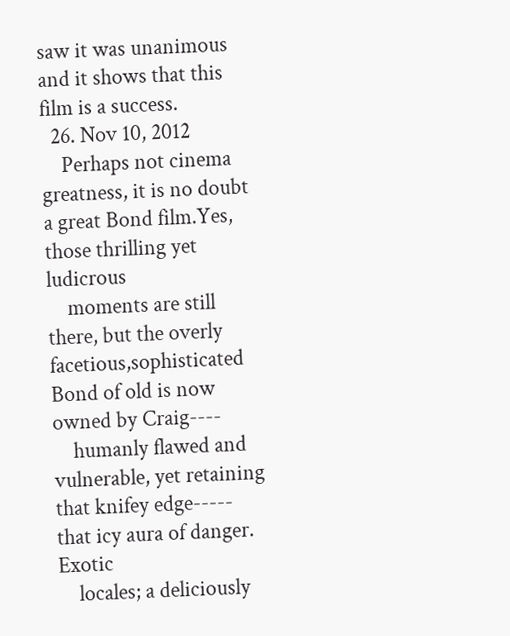saw it was unanimous and it shows that this film is a success.
  26. Nov 10, 2012
    Perhaps not cinema greatness, it is no doubt a great Bond film.Yes, those thrilling yet ludicrous
    moments are still there, but the overly facetious,sophisticated Bond of old is now owned by Craig----
    humanly flawed and vulnerable, yet retaining that knifey edge----- that icy aura of danger. Exotic
    locales; a deliciously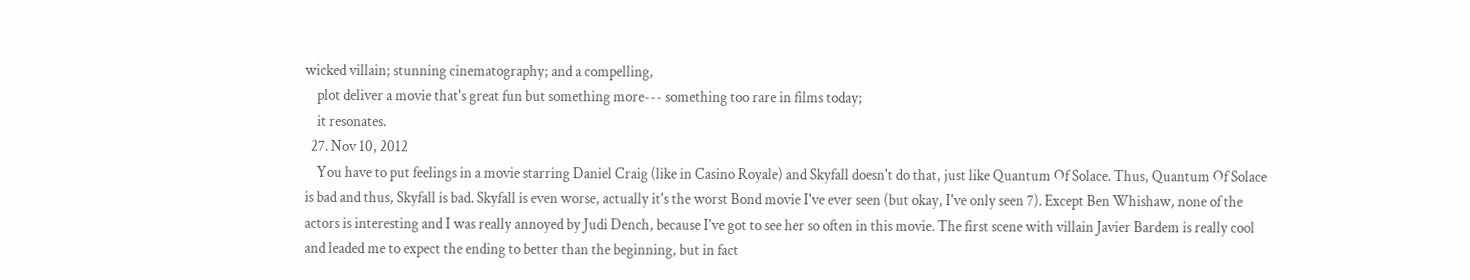wicked villain; stunning cinematography; and a compelling,
    plot deliver a movie that's great fun but something more--- something too rare in films today;
    it resonates.
  27. Nov 10, 2012
    You have to put feelings in a movie starring Daniel Craig (like in Casino Royale) and Skyfall doesn't do that, just like Quantum Of Solace. Thus, Quantum Of Solace is bad and thus, Skyfall is bad. Skyfall is even worse, actually it's the worst Bond movie I've ever seen (but okay, I've only seen 7). Except Ben Whishaw, none of the actors is interesting and I was really annoyed by Judi Dench, because I've got to see her so often in this movie. The first scene with villain Javier Bardem is really cool and leaded me to expect the ending to better than the beginning, but in fact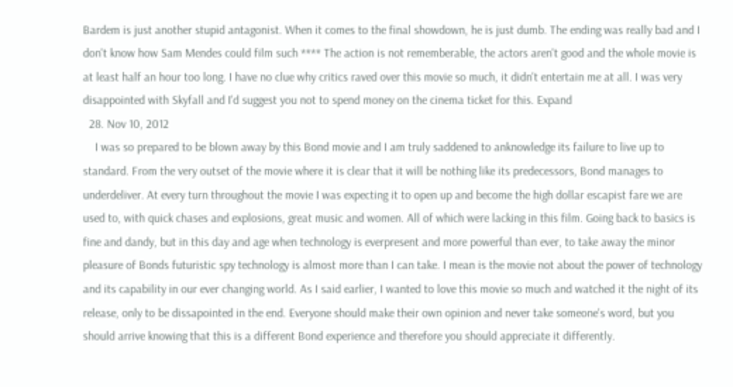Bardem is just another stupid antagonist. When it comes to the final showdown, he is just dumb. The ending was really bad and I don't know how Sam Mendes could film such **** The action is not rememberable, the actors aren't good and the whole movie is at least half an hour too long. I have no clue why critics raved over this movie so much, it didn't entertain me at all. I was very disappointed with Skyfall and I'd suggest you not to spend money on the cinema ticket for this. Expand
  28. Nov 10, 2012
    I was so prepared to be blown away by this Bond movie and I am truly saddened to anknowledge its failure to live up to standard. From the very outset of the movie where it is clear that it will be nothing like its predecessors, Bond manages to underdeliver. At every turn throughout the movie I was expecting it to open up and become the high dollar escapist fare we are used to, with quick chases and explosions, great music and women. All of which were lacking in this film. Going back to basics is fine and dandy, but in this day and age when technology is everpresent and more powerful than ever, to take away the minor pleasure of Bonds futuristic spy technology is almost more than I can take. I mean is the movie not about the power of technology and its capability in our ever changing world. As I said earlier, I wanted to love this movie so much and watched it the night of its release, only to be dissapointed in the end. Everyone should make their own opinion and never take someone's word, but you should arrive knowing that this is a different Bond experience and therefore you should appreciate it differently.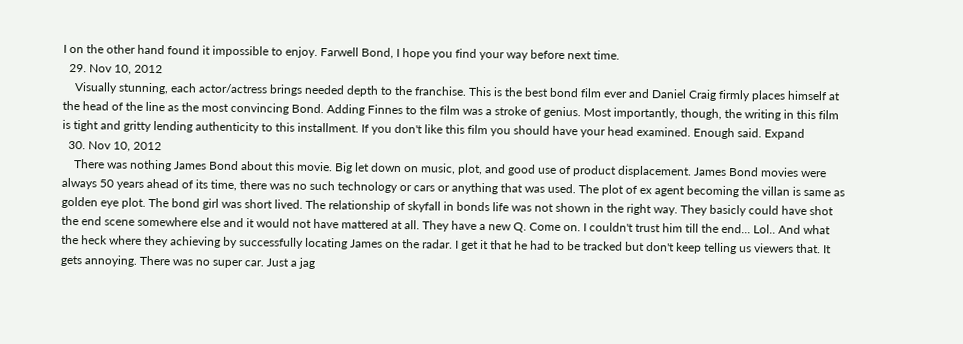I on the other hand found it impossible to enjoy. Farwell Bond, I hope you find your way before next time.
  29. Nov 10, 2012
    Visually stunning, each actor/actress brings needed depth to the franchise. This is the best bond film ever and Daniel Craig firmly places himself at the head of the line as the most convincing Bond. Adding Finnes to the film was a stroke of genius. Most importantly, though, the writing in this film is tight and gritty lending authenticity to this installment. If you don't like this film you should have your head examined. Enough said. Expand
  30. Nov 10, 2012
    There was nothing James Bond about this movie. Big let down on music, plot, and good use of product displacement. James Bond movies were always 50 years ahead of its time, there was no such technology or cars or anything that was used. The plot of ex agent becoming the villan is same as golden eye plot. The bond girl was short lived. The relationship of skyfall in bonds life was not shown in the right way. They basicly could have shot the end scene somewhere else and it would not have mattered at all. They have a new Q. Come on. I couldn't trust him till the end... Lol.. And what the heck where they achieving by successfully locating James on the radar. I get it that he had to be tracked but don't keep telling us viewers that. It gets annoying. There was no super car. Just a jag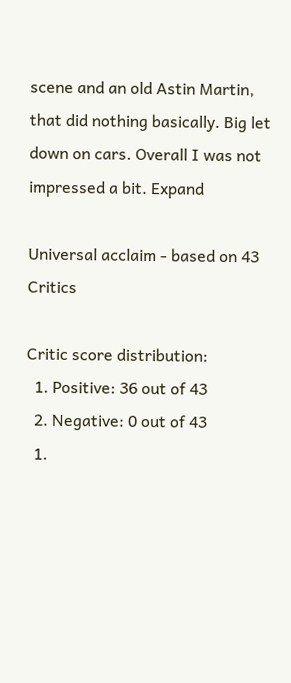scene and an old Astin Martin, that did nothing basically. Big let down on cars. Overall I was not impressed a bit. Expand

Universal acclaim - based on 43 Critics

Critic score distribution:
  1. Positive: 36 out of 43
  2. Negative: 0 out of 43
  1.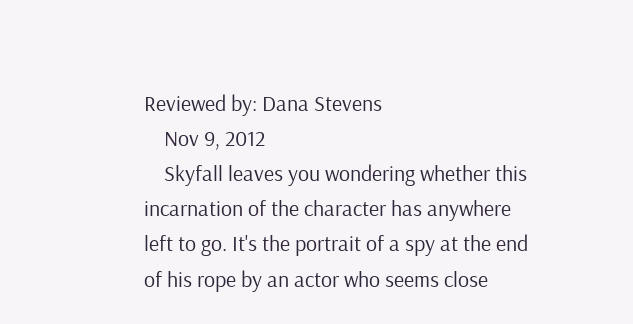Reviewed by: Dana Stevens
    Nov 9, 2012
    Skyfall leaves you wondering whether this incarnation of the character has anywhere left to go. It's the portrait of a spy at the end of his rope by an actor who seems close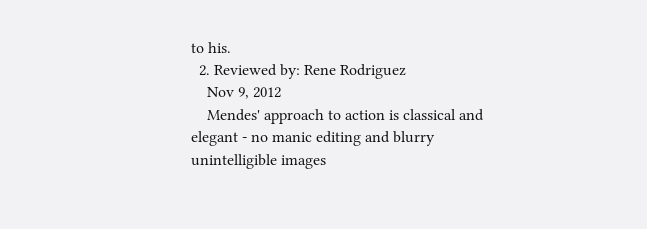to his.
  2. Reviewed by: Rene Rodriguez
    Nov 9, 2012
    Mendes' approach to action is classical and elegant - no manic editing and blurry unintelligible images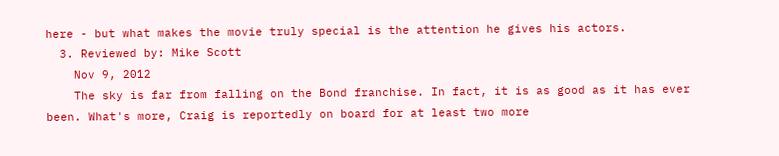here - but what makes the movie truly special is the attention he gives his actors.
  3. Reviewed by: Mike Scott
    Nov 9, 2012
    The sky is far from falling on the Bond franchise. In fact, it is as good as it has ever been. What's more, Craig is reportedly on board for at least two more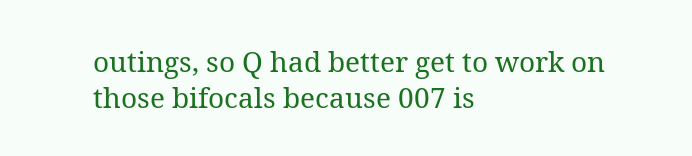outings, so Q had better get to work on those bifocals because 007 is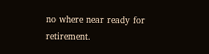no where near ready for retirement.